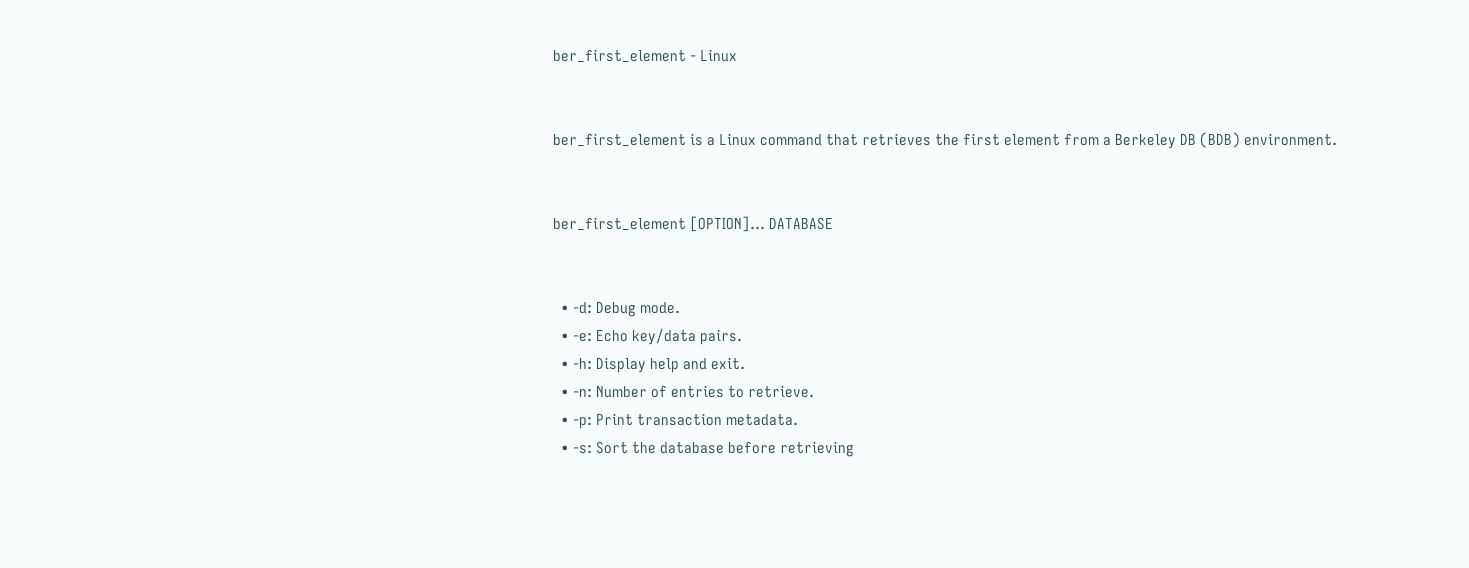ber_first_element - Linux


ber_first_element is a Linux command that retrieves the first element from a Berkeley DB (BDB) environment.


ber_first_element [OPTION]... DATABASE


  • -d: Debug mode.
  • -e: Echo key/data pairs.
  • -h: Display help and exit.
  • -n: Number of entries to retrieve.
  • -p: Print transaction metadata.
  • -s: Sort the database before retrieving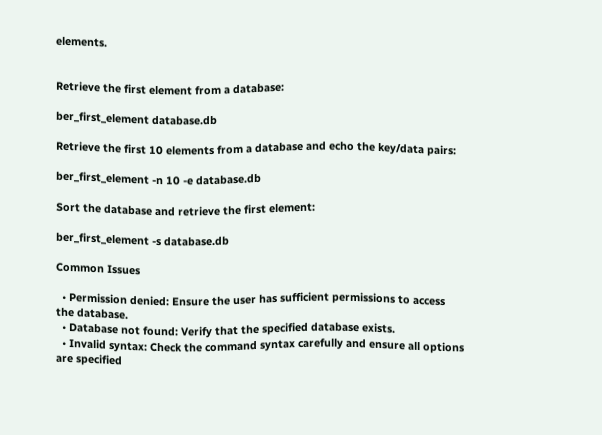elements.


Retrieve the first element from a database:

ber_first_element database.db

Retrieve the first 10 elements from a database and echo the key/data pairs:

ber_first_element -n 10 -e database.db

Sort the database and retrieve the first element:

ber_first_element -s database.db

Common Issues

  • Permission denied: Ensure the user has sufficient permissions to access the database.
  • Database not found: Verify that the specified database exists.
  • Invalid syntax: Check the command syntax carefully and ensure all options are specified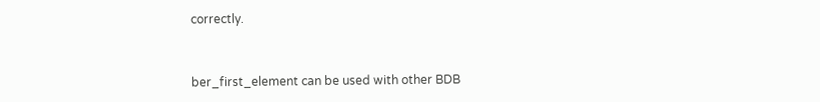correctly.


ber_first_element can be used with other BDB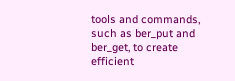tools and commands, such as ber_put and ber_get, to create efficient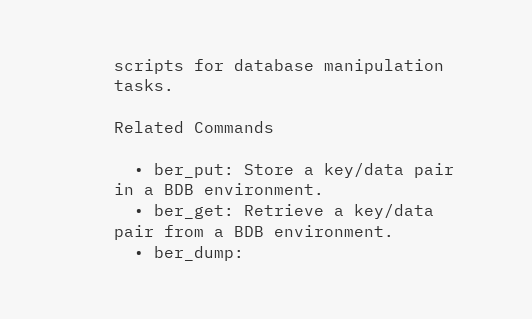scripts for database manipulation tasks.

Related Commands

  • ber_put: Store a key/data pair in a BDB environment.
  • ber_get: Retrieve a key/data pair from a BDB environment.
  • ber_dump: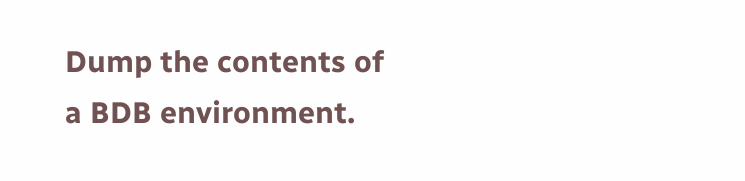Dump the contents of a BDB environment.